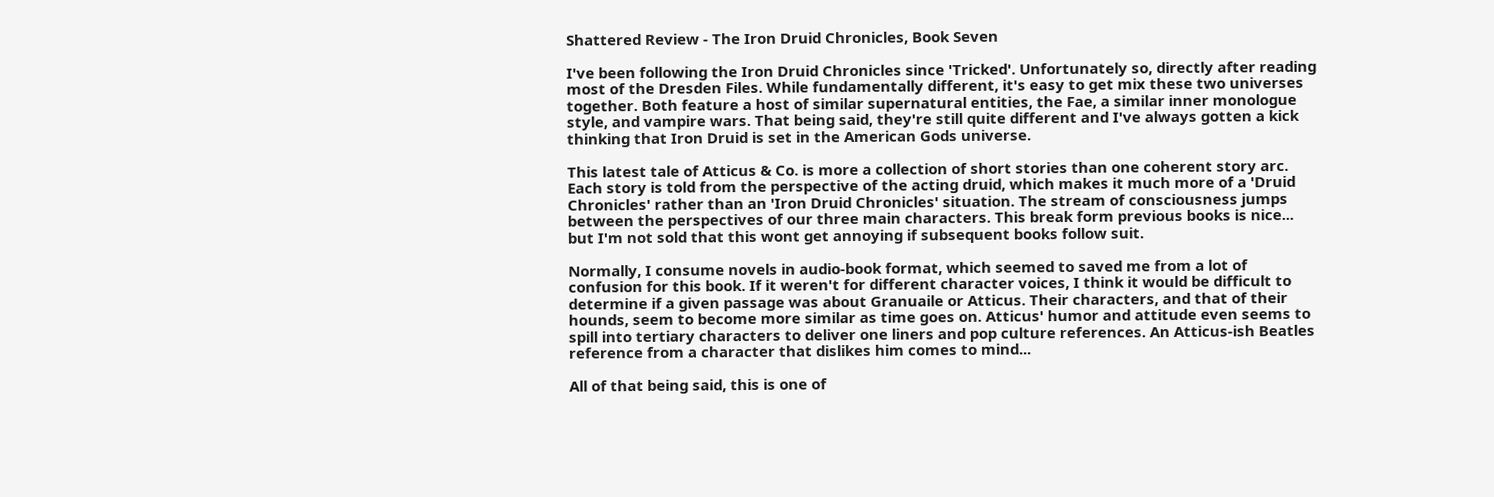Shattered Review - The Iron Druid Chronicles, Book Seven

I've been following the Iron Druid Chronicles since 'Tricked'. Unfortunately so, directly after reading most of the Dresden Files. While fundamentally different, it's easy to get mix these two universes together. Both feature a host of similar supernatural entities, the Fae, a similar inner monologue style, and vampire wars. That being said, they're still quite different and I've always gotten a kick thinking that Iron Druid is set in the American Gods universe.

This latest tale of Atticus & Co. is more a collection of short stories than one coherent story arc. Each story is told from the perspective of the acting druid, which makes it much more of a 'Druid Chronicles' rather than an 'Iron Druid Chronicles' situation. The stream of consciousness jumps between the perspectives of our three main characters. This break form previous books is nice... but I'm not sold that this wont get annoying if subsequent books follow suit.

Normally, I consume novels in audio-book format, which seemed to saved me from a lot of confusion for this book. If it weren't for different character voices, I think it would be difficult to determine if a given passage was about Granuaile or Atticus. Their characters, and that of their hounds, seem to become more similar as time goes on. Atticus' humor and attitude even seems to spill into tertiary characters to deliver one liners and pop culture references. An Atticus-ish Beatles reference from a character that dislikes him comes to mind...

All of that being said, this is one of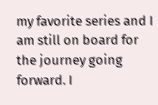my favorite series and I am still on board for the journey going forward. I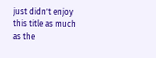just didn't enjoy this title as much as the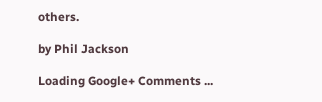others.

by Phil Jackson

Loading Google+ Comments ...